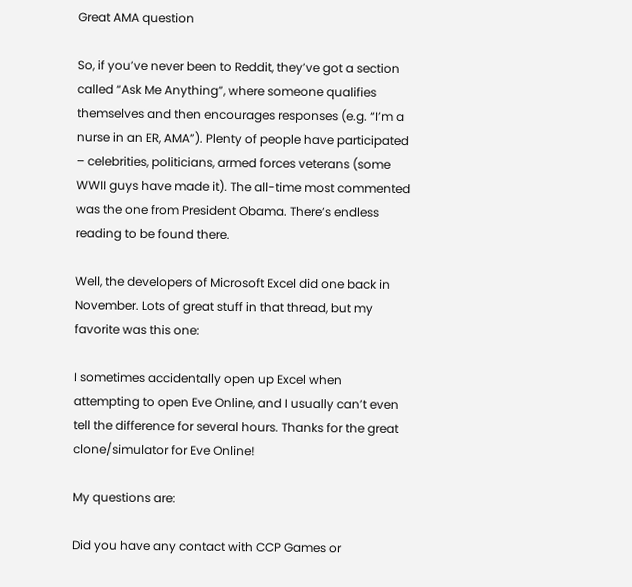Great AMA question

So, if you’ve never been to Reddit, they’ve got a section called “Ask Me Anything”, where someone qualifies themselves and then encourages responses (e.g. “I’m a nurse in an ER, AMA”). Plenty of people have participated – celebrities, politicians, armed forces veterans (some WWII guys have made it). The all-time most commented was the one from President Obama. There’s endless reading to be found there.

Well, the developers of Microsoft Excel did one back in November. Lots of great stuff in that thread, but my favorite was this one:

I sometimes accidentally open up Excel when attempting to open Eve Online, and I usually can’t even tell the difference for several hours. Thanks for the great clone/simulator for Eve Online!

My questions are:

Did you have any contact with CCP Games or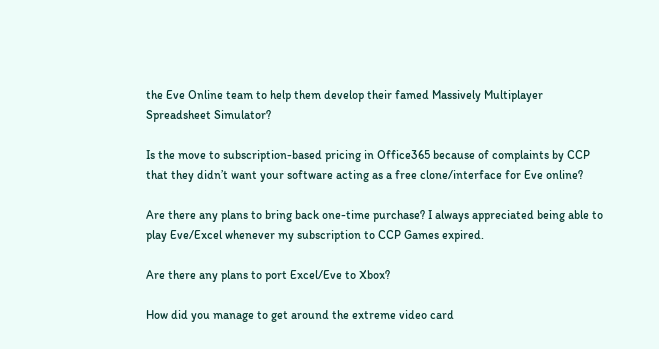the Eve Online team to help them develop their famed Massively Multiplayer Spreadsheet Simulator?

Is the move to subscription-based pricing in Office365 because of complaints by CCP that they didn’t want your software acting as a free clone/interface for Eve online?

Are there any plans to bring back one-time purchase? I always appreciated being able to play Eve/Excel whenever my subscription to CCP Games expired.

Are there any plans to port Excel/Eve to Xbox?

How did you manage to get around the extreme video card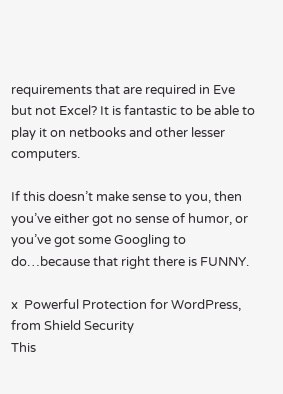requirements that are required in Eve but not Excel? It is fantastic to be able to play it on netbooks and other lesser computers.

If this doesn’t make sense to you, then you’ve either got no sense of humor, or you’ve got some Googling to do…because that right there is FUNNY.

x  Powerful Protection for WordPress, from Shield Security
This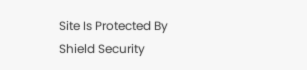Site Is Protected By
Shield Security